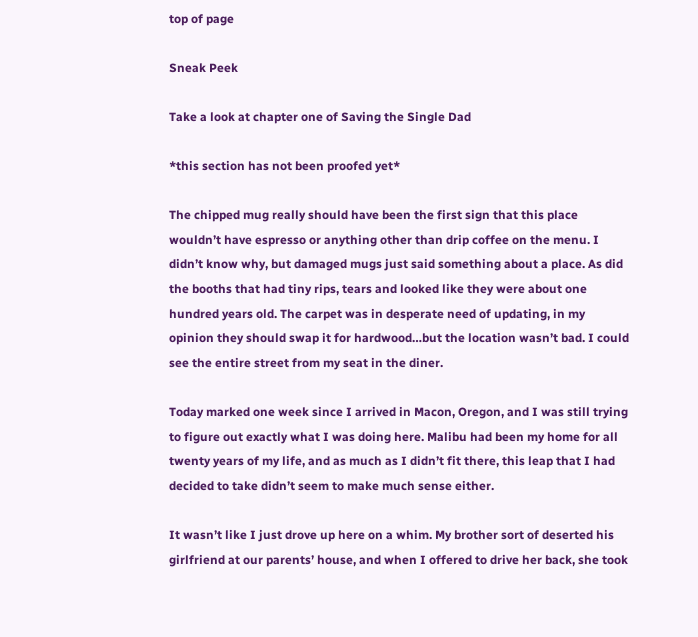top of page

Sneak Peek

Take a look at chapter one of Saving the Single Dad

*this section has not been proofed yet*

The chipped mug really should have been the first sign that this place wouldn’t have espresso or anything other than drip coffee on the menu. I didn’t know why, but damaged mugs just said something about a place. As did the booths that had tiny rips, tears and looked like they were about one hundred years old. The carpet was in desperate need of updating, in my opinion they should swap it for hardwood…but the location wasn’t bad. I could see the entire street from my seat in the diner.

Today marked one week since I arrived in Macon, Oregon, and I was still trying to figure out exactly what I was doing here. Malibu had been my home for all twenty years of my life, and as much as I didn’t fit there, this leap that I had decided to take didn’t seem to make much sense either.

It wasn’t like I just drove up here on a whim. My brother sort of deserted his girlfriend at our parents’ house, and when I offered to drive her back, she took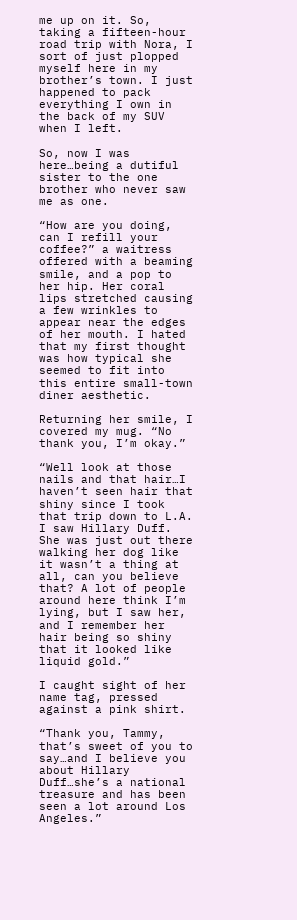me up on it. So, taking a fifteen-hour road trip with Nora, I sort of just plopped myself here in my brother’s town. I just happened to pack everything I own in the back of my SUV when I left.

So, now I was here…being a dutiful sister to the one brother who never saw me as one.

“How are you doing, can I refill your coffee?” a waitress offered with a beaming smile, and a pop to her hip. Her coral lips stretched causing a few wrinkles to appear near the edges of her mouth. I hated that my first thought was how typical she seemed to fit into this entire small-town diner aesthetic.

Returning her smile, I covered my mug. “No thank you, I’m okay.”

“Well look at those nails and that hair…I haven’t seen hair that shiny since I took that trip down to L.A. I saw Hillary Duff. She was just out there walking her dog like it wasn’t a thing at all, can you believe that? A lot of people around here think I’m lying, but I saw her, and I remember her hair being so shiny that it looked like liquid gold.”

I caught sight of her name tag, pressed against a pink shirt.

“Thank you, Tammy, that’s sweet of you to say…and I believe you about Hillary Duff…she’s a national treasure and has been seen a lot around Los Angeles.”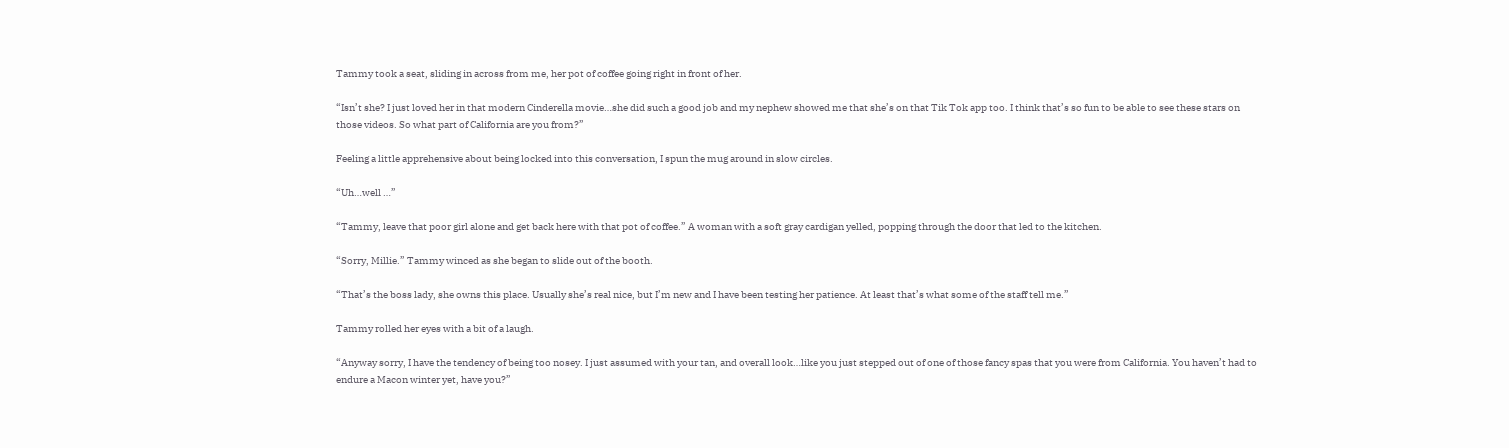Tammy took a seat, sliding in across from me, her pot of coffee going right in front of her.

“Isn’t she? I just loved her in that modern Cinderella movie…she did such a good job and my nephew showed me that she’s on that Tik Tok app too. I think that’s so fun to be able to see these stars on those videos. So what part of California are you from?”

Feeling a little apprehensive about being locked into this conversation, I spun the mug around in slow circles.

“Uh…well …”

“Tammy, leave that poor girl alone and get back here with that pot of coffee.” A woman with a soft gray cardigan yelled, popping through the door that led to the kitchen.

“Sorry, Millie.” Tammy winced as she began to slide out of the booth.

“That’s the boss lady, she owns this place. Usually she’s real nice, but I’m new and I have been testing her patience. At least that’s what some of the staff tell me.”

Tammy rolled her eyes with a bit of a laugh.

“Anyway sorry, I have the tendency of being too nosey. I just assumed with your tan, and overall look…like you just stepped out of one of those fancy spas that you were from California. You haven’t had to endure a Macon winter yet, have you?”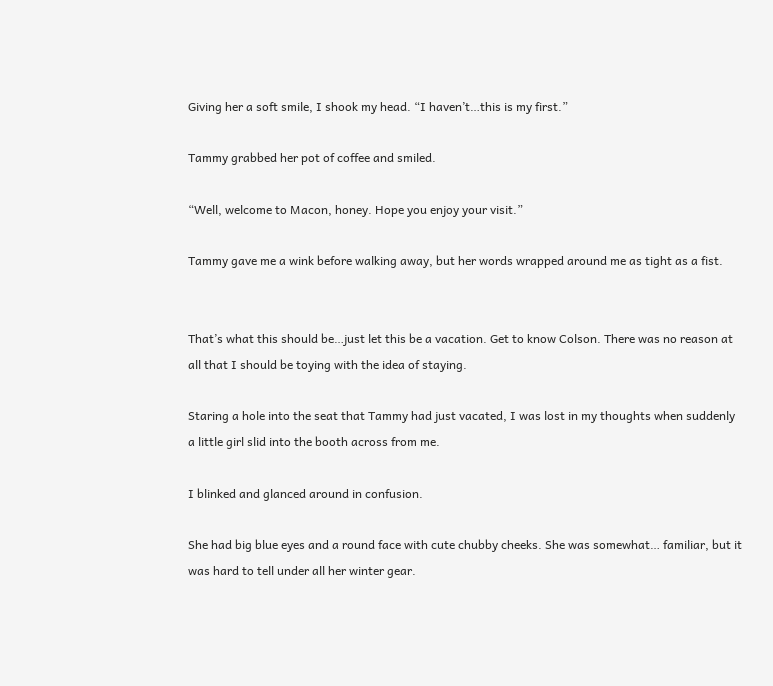Giving her a soft smile, I shook my head. “I haven’t…this is my first.”

Tammy grabbed her pot of coffee and smiled.

“Well, welcome to Macon, honey. Hope you enjoy your visit.”

Tammy gave me a wink before walking away, but her words wrapped around me as tight as a fist.


That’s what this should be…just let this be a vacation. Get to know Colson. There was no reason at all that I should be toying with the idea of staying.

Staring a hole into the seat that Tammy had just vacated, I was lost in my thoughts when suddenly a little girl slid into the booth across from me.

I blinked and glanced around in confusion.

She had big blue eyes and a round face with cute chubby cheeks. She was somewhat… familiar, but it was hard to tell under all her winter gear.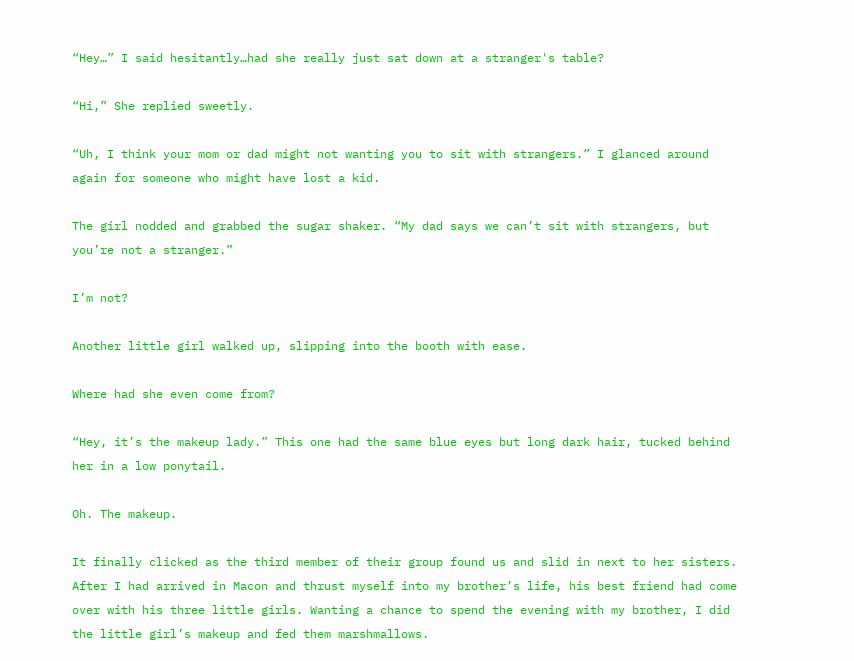“Hey…” I said hesitantly…had she really just sat down at a stranger's table?

“Hi,” She replied sweetly.

“Uh, I think your mom or dad might not wanting you to sit with strangers.” I glanced around again for someone who might have lost a kid.

The girl nodded and grabbed the sugar shaker. “My dad says we can’t sit with strangers, but you’re not a stranger.”

I’m not?

Another little girl walked up, slipping into the booth with ease.

Where had she even come from?

“Hey, it’s the makeup lady.” This one had the same blue eyes but long dark hair, tucked behind her in a low ponytail.

Oh. The makeup.

It finally clicked as the third member of their group found us and slid in next to her sisters. After I had arrived in Macon and thrust myself into my brother’s life, his best friend had come over with his three little girls. Wanting a chance to spend the evening with my brother, I did the little girl’s makeup and fed them marshmallows.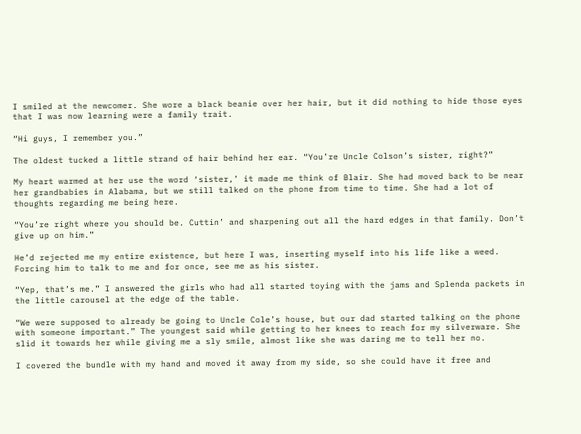I smiled at the newcomer. She wore a black beanie over her hair, but it did nothing to hide those eyes that I was now learning were a family trait.

“Hi guys, I remember you.”

The oldest tucked a little strand of hair behind her ear. “You’re Uncle Colson’s sister, right?”

My heart warmed at her use the word ‘sister,’ it made me think of Blair. She had moved back to be near her grandbabies in Alabama, but we still talked on the phone from time to time. She had a lot of thoughts regarding me being here.

“You’re right where you should be. Cuttin’ and sharpening out all the hard edges in that family. Don’t give up on him.”

He’d rejected me my entire existence, but here I was, inserting myself into his life like a weed. Forcing him to talk to me and for once, see me as his sister.

“Yep, that’s me.” I answered the girls who had all started toying with the jams and Splenda packets in the little carousel at the edge of the table.

“We were supposed to already be going to Uncle Cole’s house, but our dad started talking on the phone with someone important.” The youngest said while getting to her knees to reach for my silverware. She slid it towards her while giving me a sly smile, almost like she was daring me to tell her no.

I covered the bundle with my hand and moved it away from my side, so she could have it free and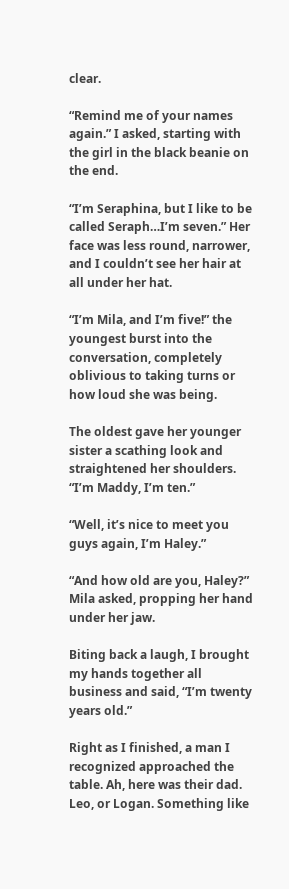clear.

“Remind me of your names again.” I asked, starting with the girl in the black beanie on the end.

“I’m Seraphina, but I like to be called Seraph…I’m seven.” Her face was less round, narrower, and I couldn’t see her hair at all under her hat.

“I’m Mila, and I’m five!” the youngest burst into the conversation, completely oblivious to taking turns or how loud she was being.

The oldest gave her younger sister a scathing look and straightened her shoulders. “I’m Maddy, I’m ten.”

“Well, it’s nice to meet you guys again, I’m Haley.”

“And how old are you, Haley?” Mila asked, propping her hand under her jaw.

Biting back a laugh, I brought my hands together all business and said, “I’m twenty years old.”

Right as I finished, a man I recognized approached the table. Ah, here was their dad. Leo, or Logan. Something like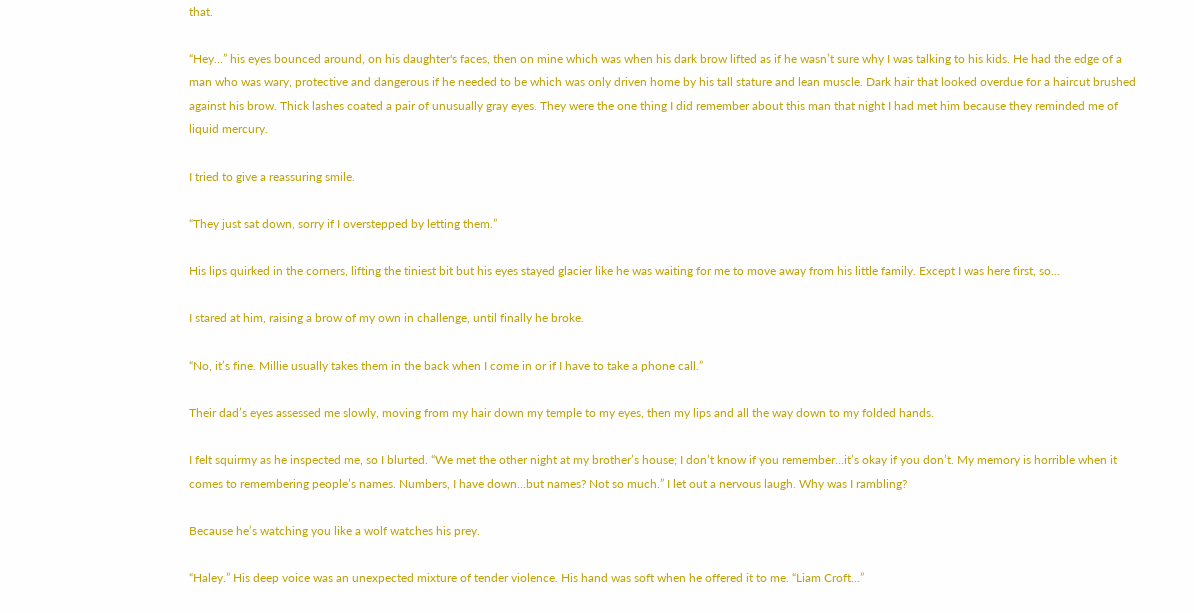that.

“Hey…” his eyes bounced around, on his daughter's faces, then on mine which was when his dark brow lifted as if he wasn’t sure why I was talking to his kids. He had the edge of a man who was wary, protective and dangerous if he needed to be which was only driven home by his tall stature and lean muscle. Dark hair that looked overdue for a haircut brushed against his brow. Thick lashes coated a pair of unusually gray eyes. They were the one thing I did remember about this man that night I had met him because they reminded me of liquid mercury.

I tried to give a reassuring smile.

“They just sat down, sorry if I overstepped by letting them.”

His lips quirked in the corners, lifting the tiniest bit but his eyes stayed glacier like he was waiting for me to move away from his little family. Except I was here first, so…

I stared at him, raising a brow of my own in challenge, until finally he broke.

“No, it’s fine. Millie usually takes them in the back when I come in or if I have to take a phone call.”

Their dad’s eyes assessed me slowly, moving from my hair down my temple to my eyes, then my lips and all the way down to my folded hands.

I felt squirmy as he inspected me, so I blurted. “We met the other night at my brother’s house; I don’t know if you remember…it’s okay if you don’t. My memory is horrible when it comes to remembering people’s names. Numbers, I have down…but names? Not so much.” I let out a nervous laugh. Why was I rambling?

Because he’s watching you like a wolf watches his prey.

“Haley.” His deep voice was an unexpected mixture of tender violence. His hand was soft when he offered it to me. “Liam Croft…”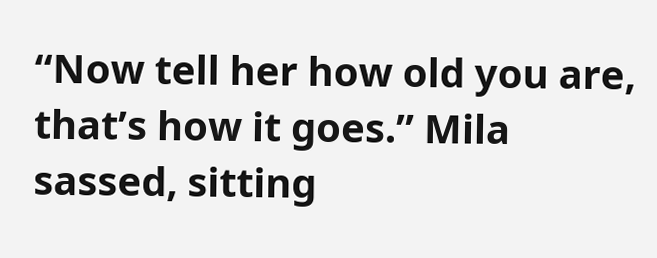“Now tell her how old you are, that’s how it goes.” Mila sassed, sitting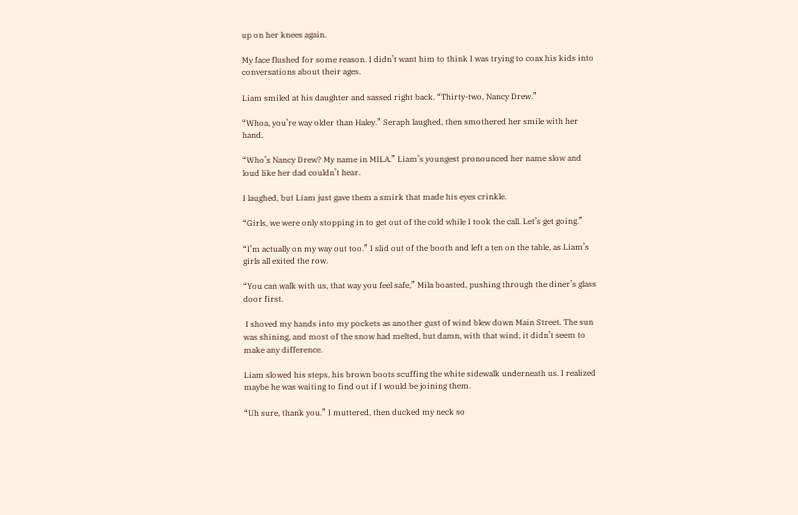up on her knees again.

My face flushed for some reason. I didn’t want him to think I was trying to coax his kids into conversations about their ages.

Liam smiled at his daughter and sassed right back. “Thirty-two, Nancy Drew.”

“Whoa, you’re way older than Haley.” Seraph laughed, then smothered her smile with her hand.

“Who’s Nancy Drew? My name in MILA.” Liam’s youngest pronounced her name slow and loud like her dad couldn’t hear.

I laughed, but Liam just gave them a smirk that made his eyes crinkle.

“Girls, we were only stopping in to get out of the cold while I took the call. Let’s get going.”

“I’m actually on my way out too.” I slid out of the booth and left a ten on the table, as Liam’s girls all exited the row.

“You can walk with us, that way you feel safe,” Mila boasted, pushing through the diner’s glass door first.

 I shoved my hands into my pockets as another gust of wind blew down Main Street. The sun was shining, and most of the snow had melted, but damn, with that wind, it didn’t seem to make any difference.

Liam slowed his steps, his brown boots scuffing the white sidewalk underneath us. I realized maybe he was waiting to find out if I would be joining them.

“Uh sure, thank you.” I muttered, then ducked my neck so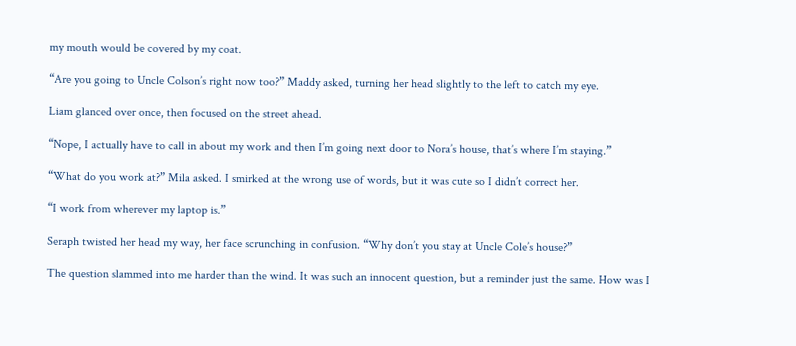my mouth would be covered by my coat.

“Are you going to Uncle Colson’s right now too?” Maddy asked, turning her head slightly to the left to catch my eye.

Liam glanced over once, then focused on the street ahead.

“Nope, I actually have to call in about my work and then I’m going next door to Nora’s house, that’s where I’m staying.”

“What do you work at?” Mila asked. I smirked at the wrong use of words, but it was cute so I didn’t correct her.

“I work from wherever my laptop is.”

Seraph twisted her head my way, her face scrunching in confusion. “Why don’t you stay at Uncle Cole’s house?”

The question slammed into me harder than the wind. It was such an innocent question, but a reminder just the same. How was I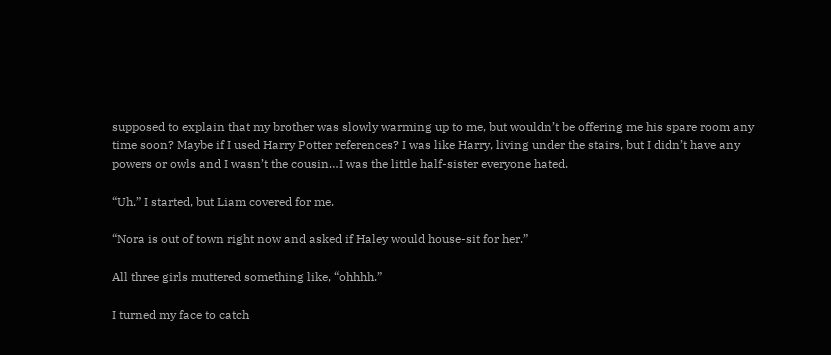supposed to explain that my brother was slowly warming up to me, but wouldn’t be offering me his spare room any time soon? Maybe if I used Harry Potter references? I was like Harry, living under the stairs, but I didn’t have any powers or owls and I wasn’t the cousin…I was the little half-sister everyone hated.

“Uh.” I started, but Liam covered for me.

“Nora is out of town right now and asked if Haley would house-sit for her.”

All three girls muttered something like, “ohhhh.”

I turned my face to catch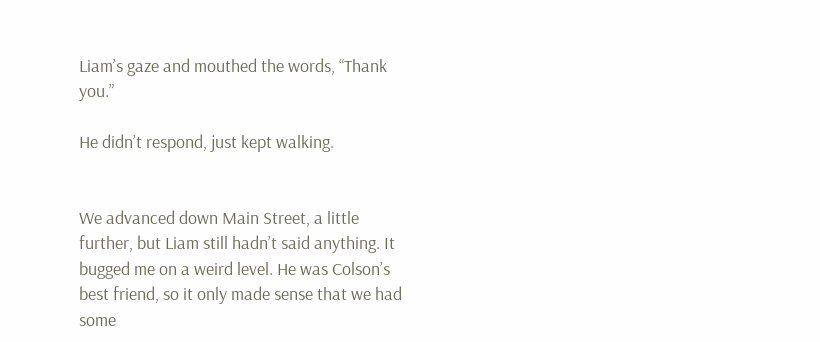Liam’s gaze and mouthed the words, “Thank you.”

He didn’t respond, just kept walking.


We advanced down Main Street, a little further, but Liam still hadn’t said anything. It bugged me on a weird level. He was Colson’s best friend, so it only made sense that we had some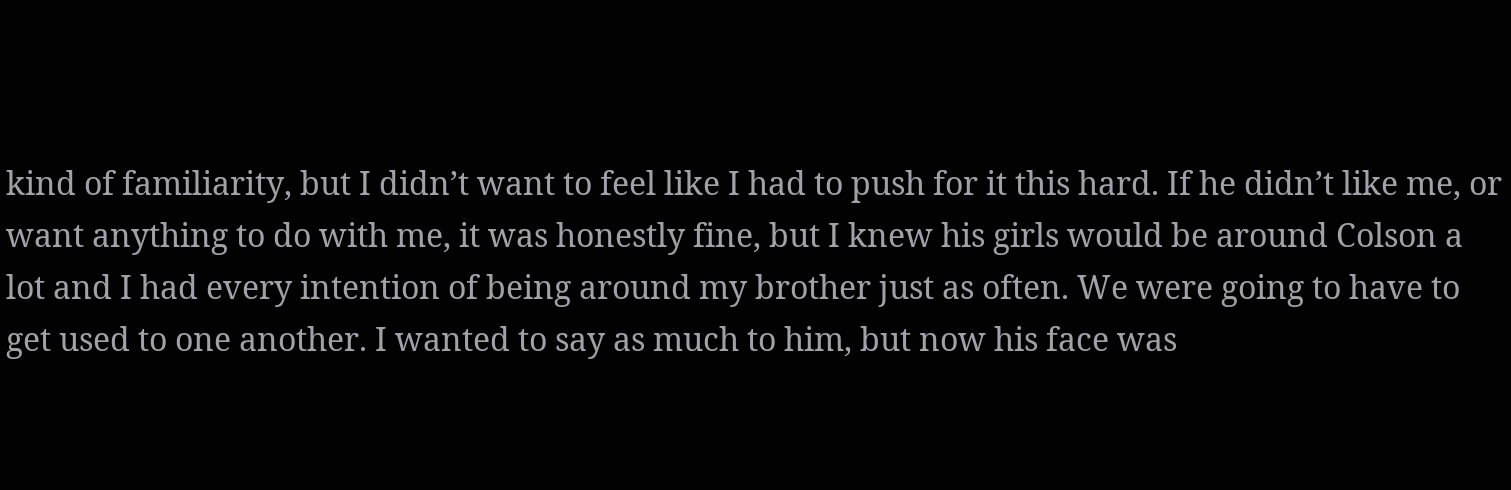kind of familiarity, but I didn’t want to feel like I had to push for it this hard. If he didn’t like me, or want anything to do with me, it was honestly fine, but I knew his girls would be around Colson a lot and I had every intention of being around my brother just as often. We were going to have to get used to one another. I wanted to say as much to him, but now his face was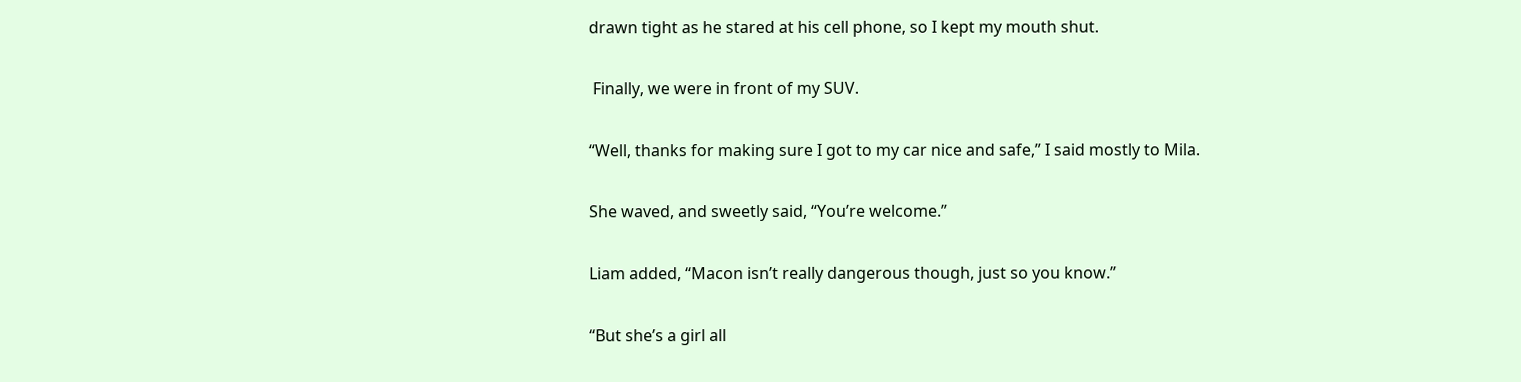drawn tight as he stared at his cell phone, so I kept my mouth shut.

 Finally, we were in front of my SUV.

“Well, thanks for making sure I got to my car nice and safe,” I said mostly to Mila.

She waved, and sweetly said, “You’re welcome.”

Liam added, “Macon isn’t really dangerous though, just so you know.”

“But she’s a girl all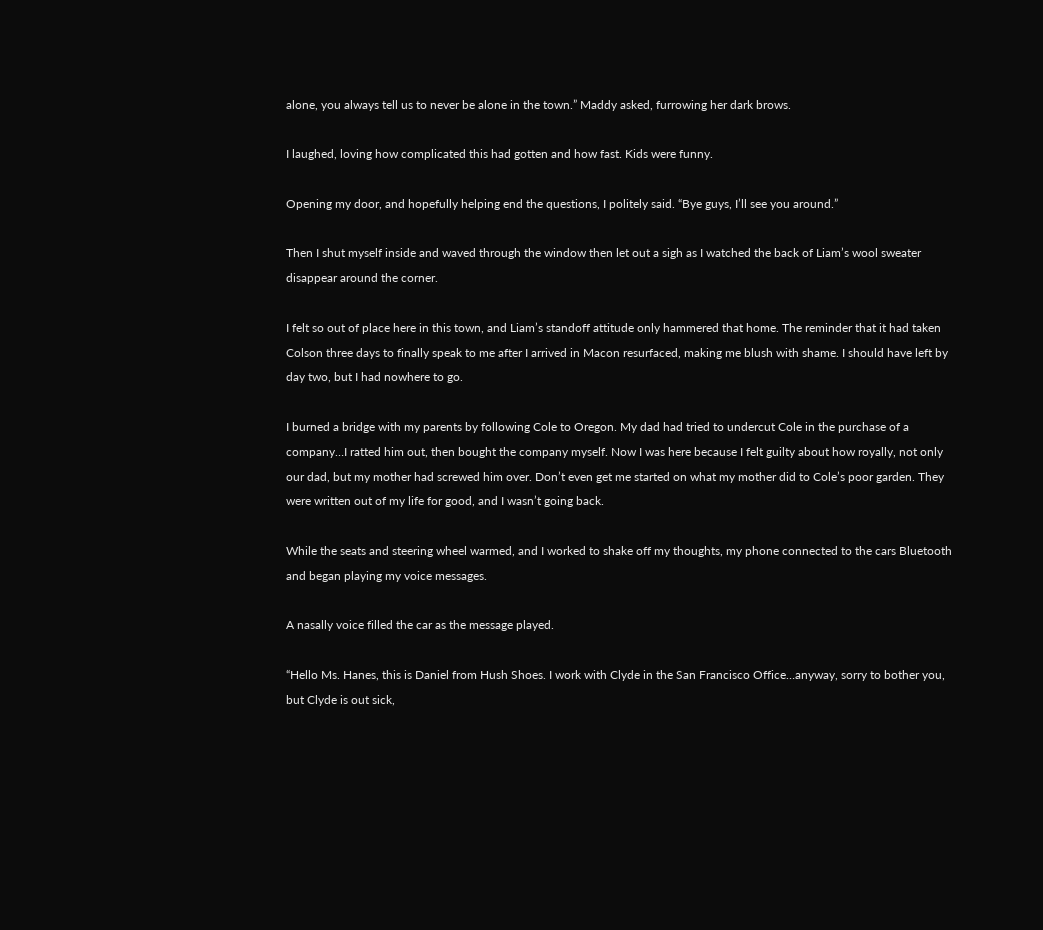alone, you always tell us to never be alone in the town.” Maddy asked, furrowing her dark brows.

I laughed, loving how complicated this had gotten and how fast. Kids were funny.

Opening my door, and hopefully helping end the questions, I politely said. “Bye guys, I’ll see you around.”

Then I shut myself inside and waved through the window then let out a sigh as I watched the back of Liam’s wool sweater disappear around the corner.

I felt so out of place here in this town, and Liam’s standoff attitude only hammered that home. The reminder that it had taken Colson three days to finally speak to me after I arrived in Macon resurfaced, making me blush with shame. I should have left by day two, but I had nowhere to go.

I burned a bridge with my parents by following Cole to Oregon. My dad had tried to undercut Cole in the purchase of a company…I ratted him out, then bought the company myself. Now I was here because I felt guilty about how royally, not only our dad, but my mother had screwed him over. Don’t even get me started on what my mother did to Cole’s poor garden. They were written out of my life for good, and I wasn’t going back.

While the seats and steering wheel warmed, and I worked to shake off my thoughts, my phone connected to the cars Bluetooth and began playing my voice messages.

A nasally voice filled the car as the message played.

“Hello Ms. Hanes, this is Daniel from Hush Shoes. I work with Clyde in the San Francisco Office…anyway, sorry to bother you, but Clyde is out sick,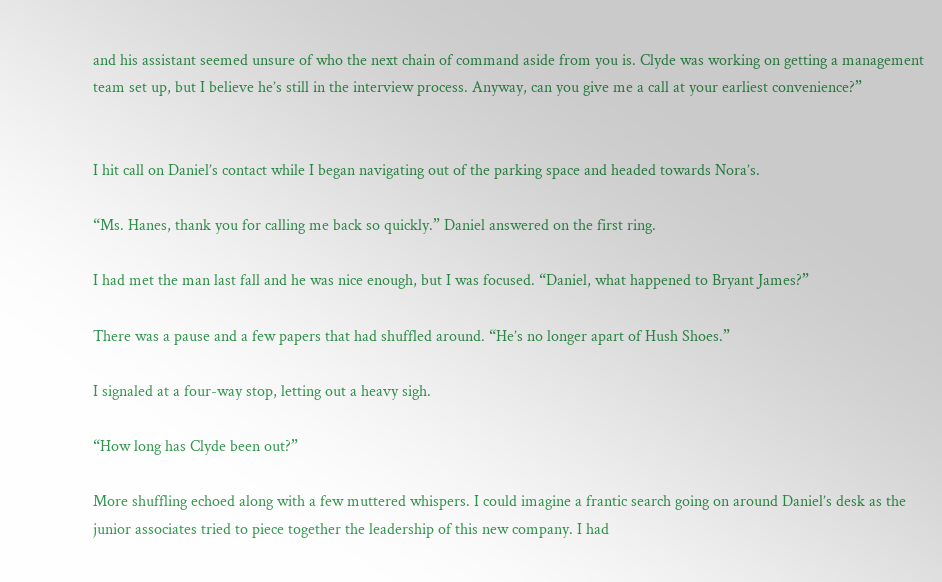and his assistant seemed unsure of who the next chain of command aside from you is. Clyde was working on getting a management team set up, but I believe he’s still in the interview process. Anyway, can you give me a call at your earliest convenience?”


I hit call on Daniel’s contact while I began navigating out of the parking space and headed towards Nora’s.

“Ms. Hanes, thank you for calling me back so quickly.” Daniel answered on the first ring.

I had met the man last fall and he was nice enough, but I was focused. “Daniel, what happened to Bryant James?”

There was a pause and a few papers that had shuffled around. “He’s no longer apart of Hush Shoes.”

I signaled at a four-way stop, letting out a heavy sigh.

“How long has Clyde been out?”

More shuffling echoed along with a few muttered whispers. I could imagine a frantic search going on around Daniel’s desk as the junior associates tried to piece together the leadership of this new company. I had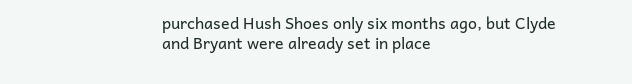purchased Hush Shoes only six months ago, but Clyde and Bryant were already set in place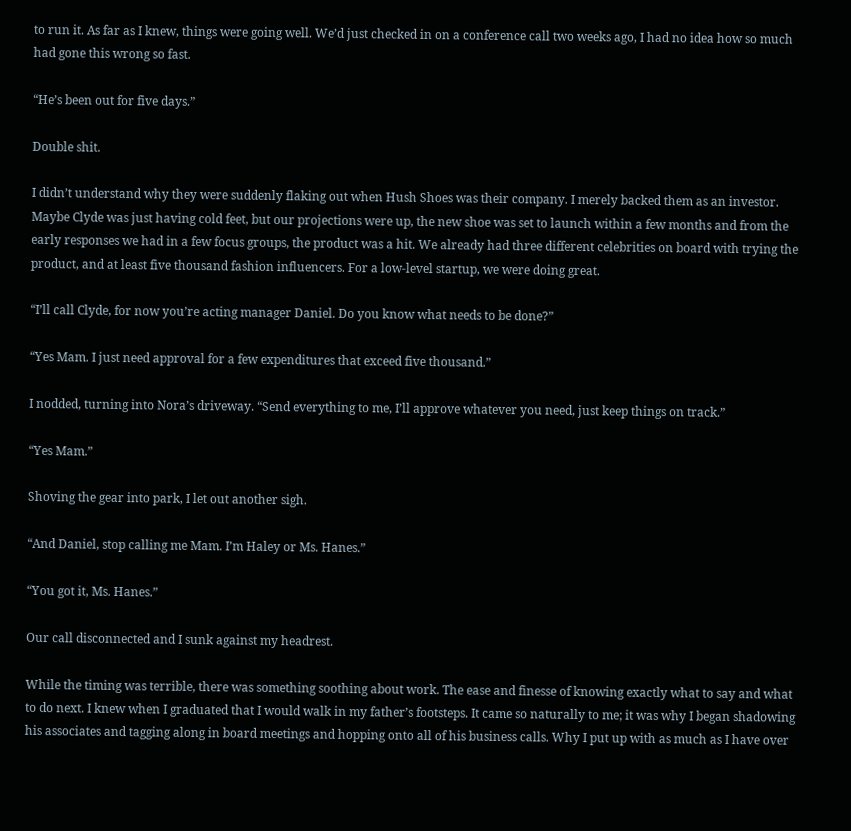to run it. As far as I knew, things were going well. We’d just checked in on a conference call two weeks ago, I had no idea how so much had gone this wrong so fast.

“He’s been out for five days.”

Double shit.

I didn’t understand why they were suddenly flaking out when Hush Shoes was their company. I merely backed them as an investor. Maybe Clyde was just having cold feet, but our projections were up, the new shoe was set to launch within a few months and from the early responses we had in a few focus groups, the product was a hit. We already had three different celebrities on board with trying the product, and at least five thousand fashion influencers. For a low-level startup, we were doing great.

“I’ll call Clyde, for now you’re acting manager Daniel. Do you know what needs to be done?”

“Yes Mam. I just need approval for a few expenditures that exceed five thousand.”

I nodded, turning into Nora’s driveway. “Send everything to me, I’ll approve whatever you need, just keep things on track.”

“Yes Mam.”

Shoving the gear into park, I let out another sigh.

“And Daniel, stop calling me Mam. I’m Haley or Ms. Hanes.”

“You got it, Ms. Hanes.”

Our call disconnected and I sunk against my headrest.

While the timing was terrible, there was something soothing about work. The ease and finesse of knowing exactly what to say and what to do next. I knew when I graduated that I would walk in my father’s footsteps. It came so naturally to me; it was why I began shadowing his associates and tagging along in board meetings and hopping onto all of his business calls. Why I put up with as much as I have over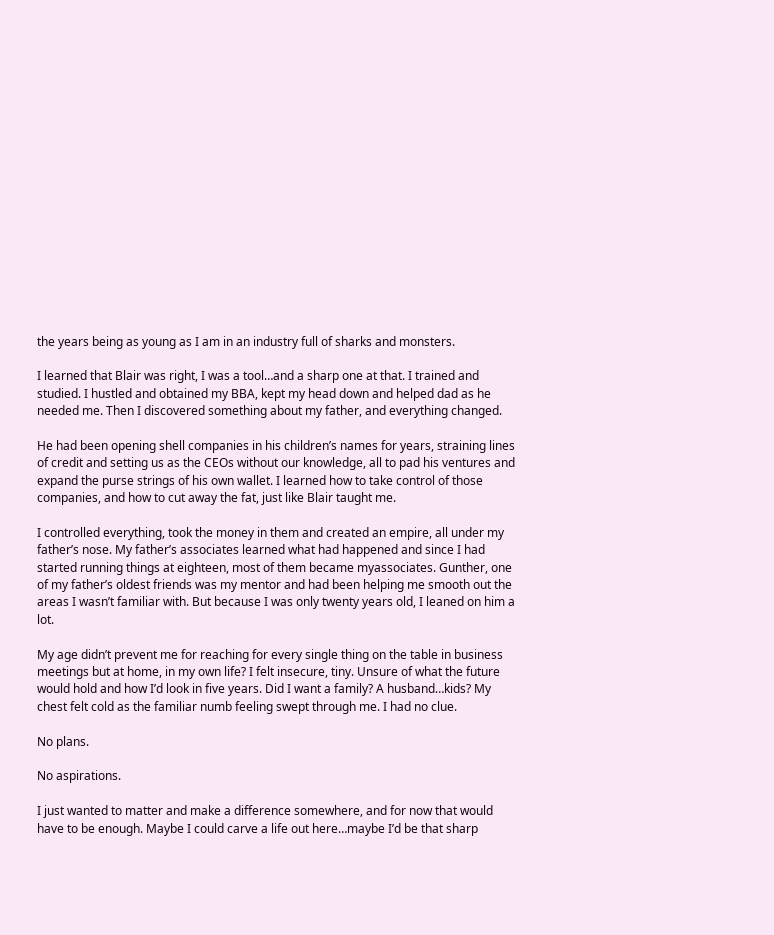the years being as young as I am in an industry full of sharks and monsters.

I learned that Blair was right, I was a tool…and a sharp one at that. I trained and studied. I hustled and obtained my BBA, kept my head down and helped dad as he needed me. Then I discovered something about my father, and everything changed.

He had been opening shell companies in his children’s names for years, straining lines of credit and setting us as the CEOs without our knowledge, all to pad his ventures and expand the purse strings of his own wallet. I learned how to take control of those companies, and how to cut away the fat, just like Blair taught me.

I controlled everything, took the money in them and created an empire, all under my father’s nose. My father’s associates learned what had happened and since I had started running things at eighteen, most of them became myassociates. Gunther, one of my father’s oldest friends was my mentor and had been helping me smooth out the areas I wasn’t familiar with. But because I was only twenty years old, I leaned on him a lot.

My age didn’t prevent me for reaching for every single thing on the table in business meetings but at home, in my own life? I felt insecure, tiny. Unsure of what the future would hold and how I’d look in five years. Did I want a family? A husband…kids? My chest felt cold as the familiar numb feeling swept through me. I had no clue.

No plans.

No aspirations.

I just wanted to matter and make a difference somewhere, and for now that would have to be enough. Maybe I could carve a life out here…maybe I’d be that sharp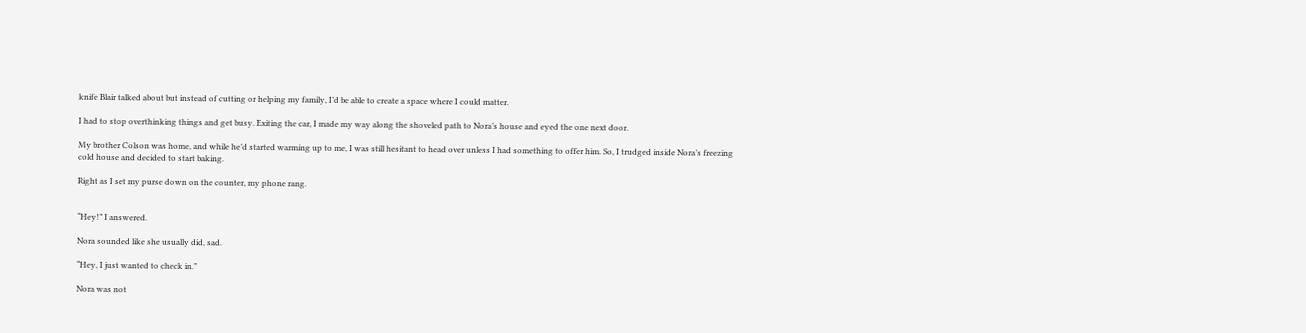knife Blair talked about but instead of cutting or helping my family, I’d be able to create a space where I could matter.

I had to stop overthinking things and get busy. Exiting the car, I made my way along the shoveled path to Nora’s house and eyed the one next door.

My brother Colson was home, and while he’d started warming up to me, I was still hesitant to head over unless I had something to offer him. So, I trudged inside Nora’s freezing cold house and decided to start baking.

Right as I set my purse down on the counter, my phone rang.


“Hey!” I answered.

Nora sounded like she usually did, sad.

“Hey, I just wanted to check in.”

Nora was not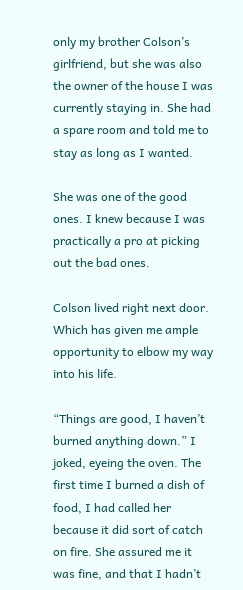only my brother Colson’s girlfriend, but she was also the owner of the house I was currently staying in. She had a spare room and told me to stay as long as I wanted.

She was one of the good ones. I knew because I was practically a pro at picking out the bad ones.

Colson lived right next door. Which has given me ample opportunity to elbow my way into his life.

“Things are good, I haven’t burned anything down.” I joked, eyeing the oven. The first time I burned a dish of food, I had called her because it did sort of catch on fire. She assured me it was fine, and that I hadn’t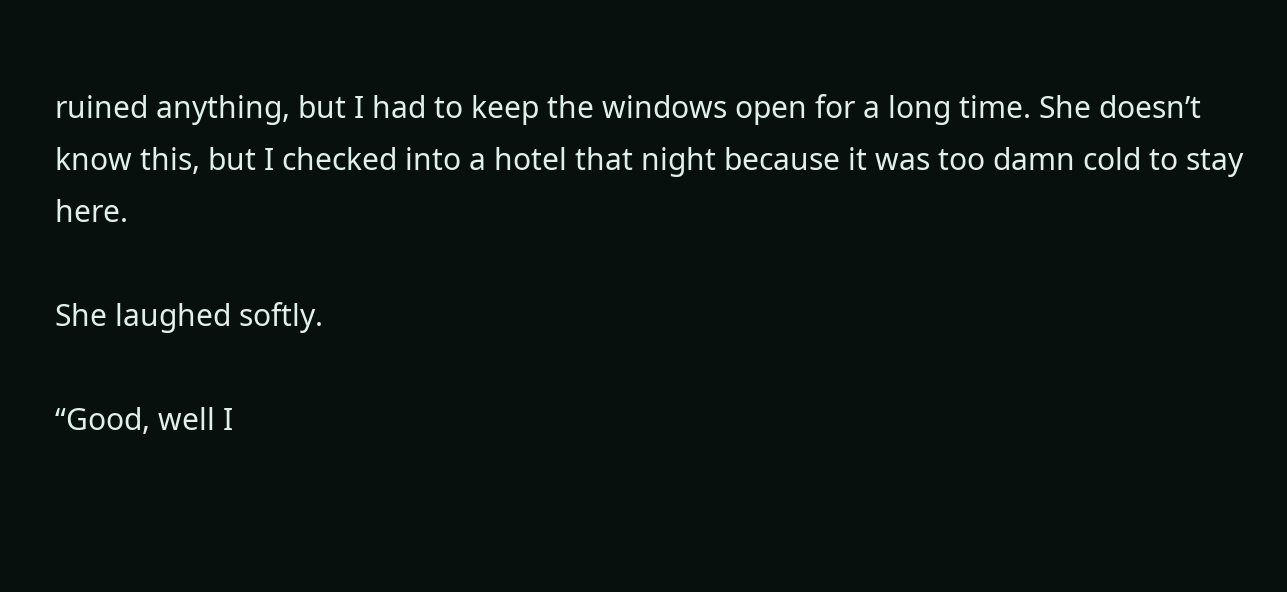ruined anything, but I had to keep the windows open for a long time. She doesn’t know this, but I checked into a hotel that night because it was too damn cold to stay here.

She laughed softly.

“Good, well I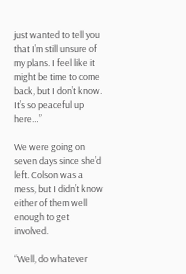just wanted to tell you that I’m still unsure of my plans. I feel like it might be time to come back, but I don’t know. It’s so peaceful up here…”

We were going on seven days since she’d left. Colson was a mess, but I didn’t know either of them well enough to get involved.

“Well, do whatever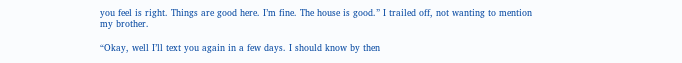you feel is right. Things are good here. I’m fine. The house is good.” I trailed off, not wanting to mention my brother.

“Okay, well I’ll text you again in a few days. I should know by then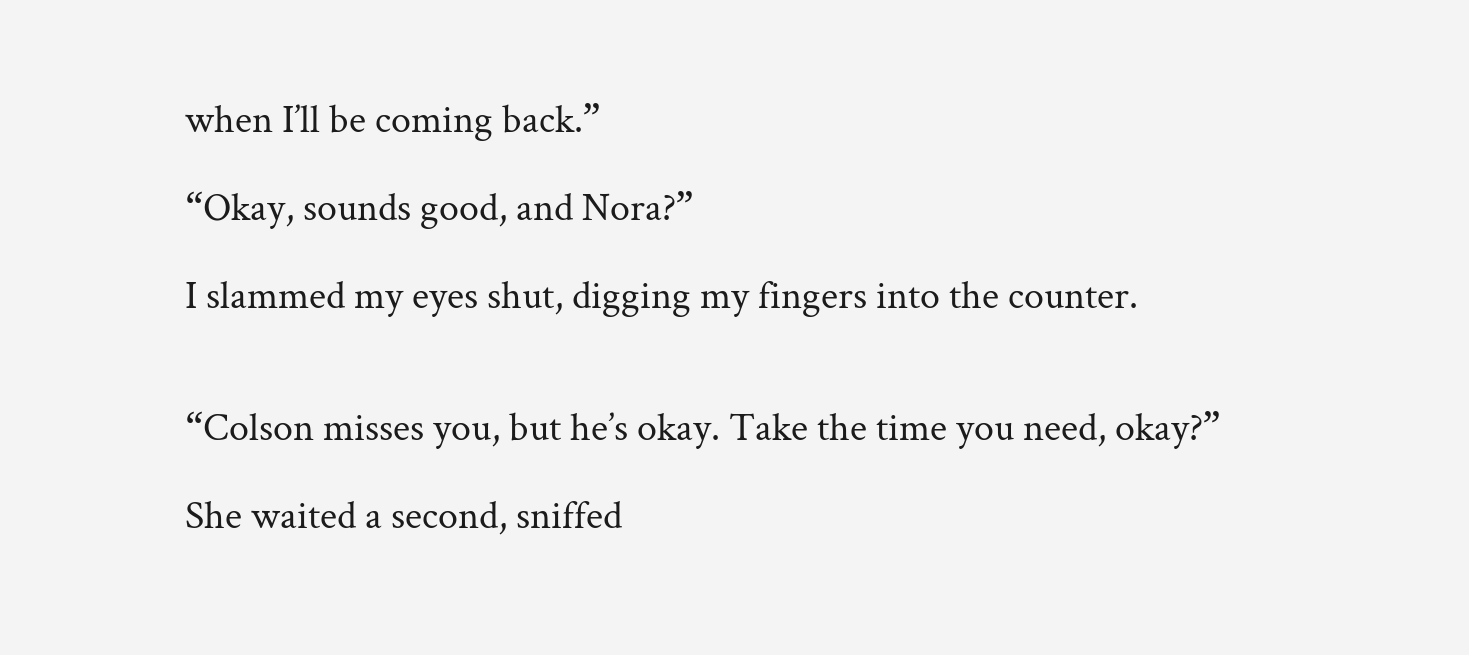when I’ll be coming back.”

“Okay, sounds good, and Nora?”

I slammed my eyes shut, digging my fingers into the counter.


“Colson misses you, but he’s okay. Take the time you need, okay?”

She waited a second, sniffed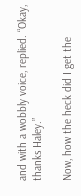and with a wobbly voice, replied. “Okay, thanks Haley.”

Now, how the heck did I get the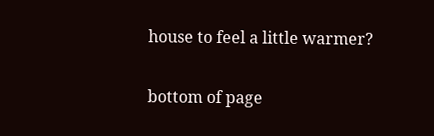house to feel a little warmer?

bottom of page